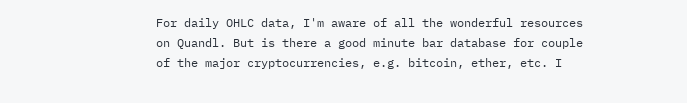For daily OHLC data, I'm aware of all the wonderful resources on Quandl. But is there a good minute bar database for couple of the major cryptocurrencies, e.g. bitcoin, ether, etc. I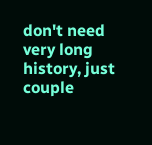don't need very long history, just couple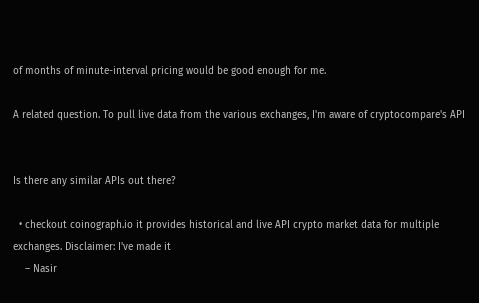of months of minute-interval pricing would be good enough for me.

A related question. To pull live data from the various exchanges, I'm aware of cryptocompare's API


Is there any similar APIs out there?

  • checkout coinograph.io it provides historical and live API crypto market data for multiple exchanges. Disclaimer: I've made it
    – Nasir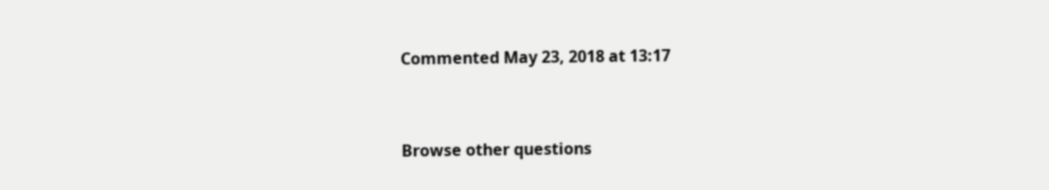Commented May 23, 2018 at 13:17


Browse other questions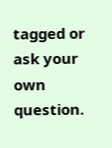tagged or ask your own question.